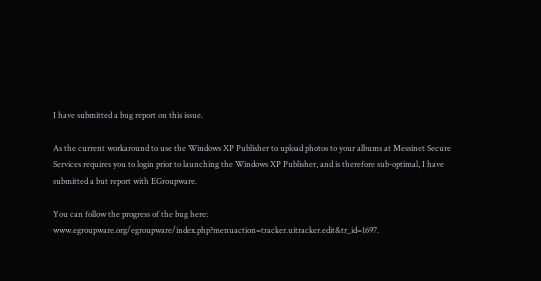I have submitted a bug report on this issue.

As the current workaround to use the Windows XP Publisher to upload photos to your albums at Messinet Secure Services requires you to login prior to launching the Windows XP Publisher, and is therefore sub-optimal, I have submitted a but report with EGroupware.

You can follow the progress of the bug here: www.egroupware.org/egroupware/index.php?menuaction=tracker.uitracker.edit&tr_id=1697.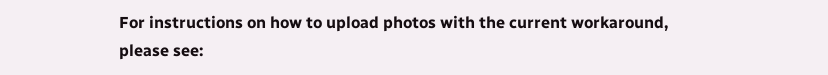For instructions on how to upload photos with the current workaround, please see: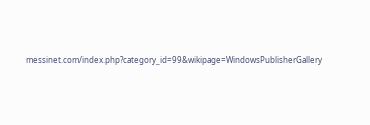messinet.com/index.php?category_id=99&wikipage=WindowsPublisherGallery